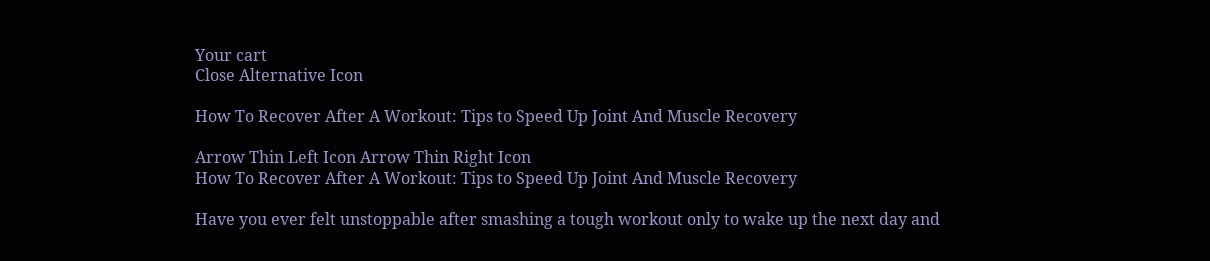Your cart
Close Alternative Icon

How To Recover After A Workout: Tips to Speed Up Joint And Muscle Recovery

Arrow Thin Left Icon Arrow Thin Right Icon
How To Recover After A Workout: Tips to Speed Up Joint And Muscle Recovery

Have you ever felt unstoppable after smashing a tough workout only to wake up the next day and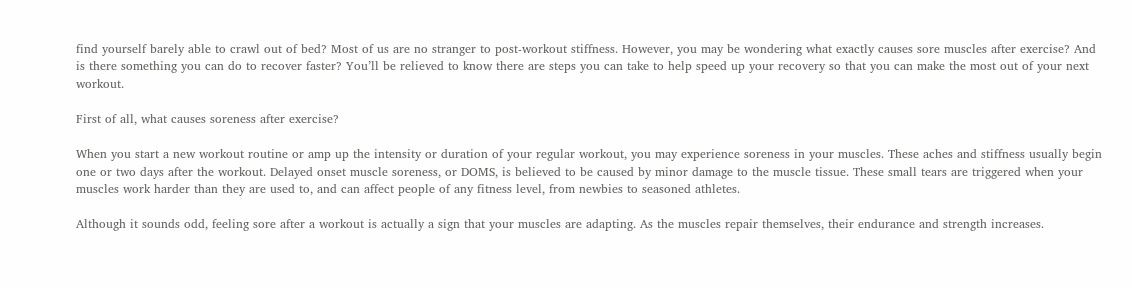find yourself barely able to crawl out of bed? Most of us are no stranger to post-workout stiffness. However, you may be wondering what exactly causes sore muscles after exercise? And is there something you can do to recover faster? You’ll be relieved to know there are steps you can take to help speed up your recovery so that you can make the most out of your next workout.

First of all, what causes soreness after exercise?

When you start a new workout routine or amp up the intensity or duration of your regular workout, you may experience soreness in your muscles. These aches and stiffness usually begin one or two days after the workout. Delayed onset muscle soreness, or DOMS, is believed to be caused by minor damage to the muscle tissue. These small tears are triggered when your muscles work harder than they are used to, and can affect people of any fitness level, from newbies to seasoned athletes.

Although it sounds odd, feeling sore after a workout is actually a sign that your muscles are adapting. As the muscles repair themselves, their endurance and strength increases.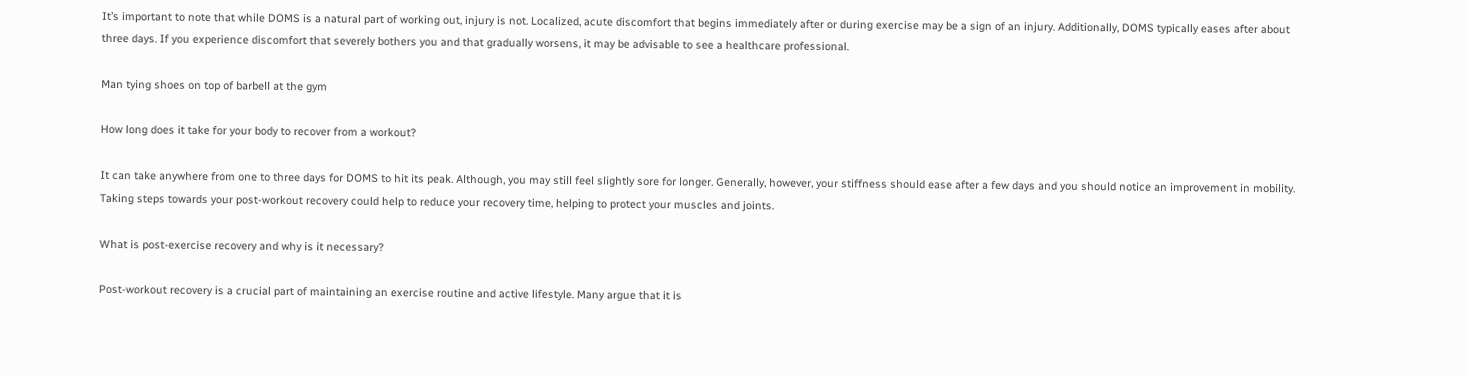It’s important to note that while DOMS is a natural part of working out, injury is not. Localized, acute discomfort that begins immediately after or during exercise may be a sign of an injury. Additionally, DOMS typically eases after about three days. If you experience discomfort that severely bothers you and that gradually worsens, it may be advisable to see a healthcare professional.

Man tying shoes on top of barbell at the gym

How long does it take for your body to recover from a workout?

It can take anywhere from one to three days for DOMS to hit its peak. Although, you may still feel slightly sore for longer. Generally, however, your stiffness should ease after a few days and you should notice an improvement in mobility. Taking steps towards your post-workout recovery could help to reduce your recovery time, helping to protect your muscles and joints.

What is post-exercise recovery and why is it necessary?

Post-workout recovery is a crucial part of maintaining an exercise routine and active lifestyle. Many argue that it is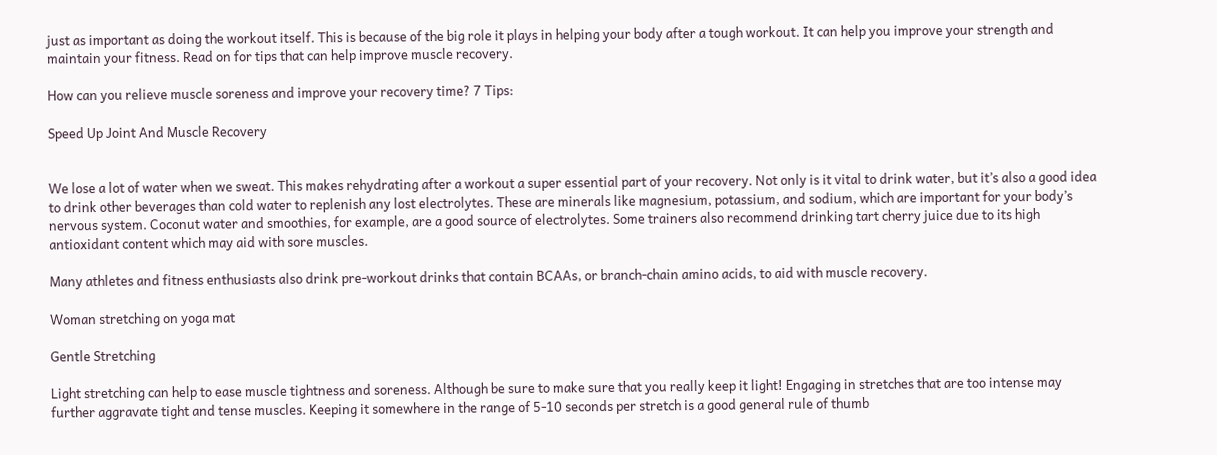just as important as doing the workout itself. This is because of the big role it plays in helping your body after a tough workout. It can help you improve your strength and maintain your fitness. Read on for tips that can help improve muscle recovery.

How can you relieve muscle soreness and improve your recovery time? 7 Tips:

Speed Up Joint And Muscle Recovery


We lose a lot of water when we sweat. This makes rehydrating after a workout a super essential part of your recovery. Not only is it vital to drink water, but it’s also a good idea to drink other beverages than cold water to replenish any lost electrolytes. These are minerals like magnesium, potassium, and sodium, which are important for your body’s nervous system. Coconut water and smoothies, for example, are a good source of electrolytes. Some trainers also recommend drinking tart cherry juice due to its high antioxidant content which may aid with sore muscles.

Many athletes and fitness enthusiasts also drink pre-workout drinks that contain BCAAs, or branch-chain amino acids, to aid with muscle recovery.

Woman stretching on yoga mat

Gentle Stretching

Light stretching can help to ease muscle tightness and soreness. Although be sure to make sure that you really keep it light! Engaging in stretches that are too intense may further aggravate tight and tense muscles. Keeping it somewhere in the range of 5-10 seconds per stretch is a good general rule of thumb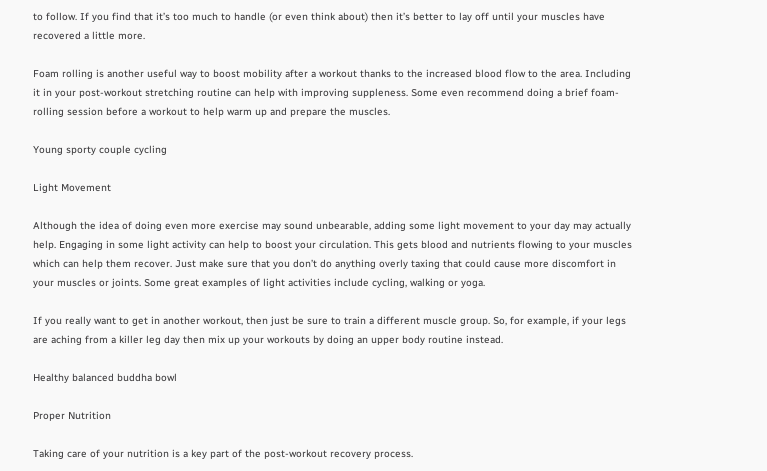to follow. If you find that it’s too much to handle (or even think about) then it’s better to lay off until your muscles have recovered a little more.

Foam rolling is another useful way to boost mobility after a workout thanks to the increased blood flow to the area. Including it in your post-workout stretching routine can help with improving suppleness. Some even recommend doing a brief foam-rolling session before a workout to help warm up and prepare the muscles.

Young sporty couple cycling

Light Movement

Although the idea of doing even more exercise may sound unbearable, adding some light movement to your day may actually help. Engaging in some light activity can help to boost your circulation. This gets blood and nutrients flowing to your muscles which can help them recover. Just make sure that you don’t do anything overly taxing that could cause more discomfort in your muscles or joints. Some great examples of light activities include cycling, walking or yoga.

If you really want to get in another workout, then just be sure to train a different muscle group. So, for example, if your legs are aching from a killer leg day then mix up your workouts by doing an upper body routine instead.

Healthy balanced buddha bowl

Proper Nutrition

Taking care of your nutrition is a key part of the post-workout recovery process.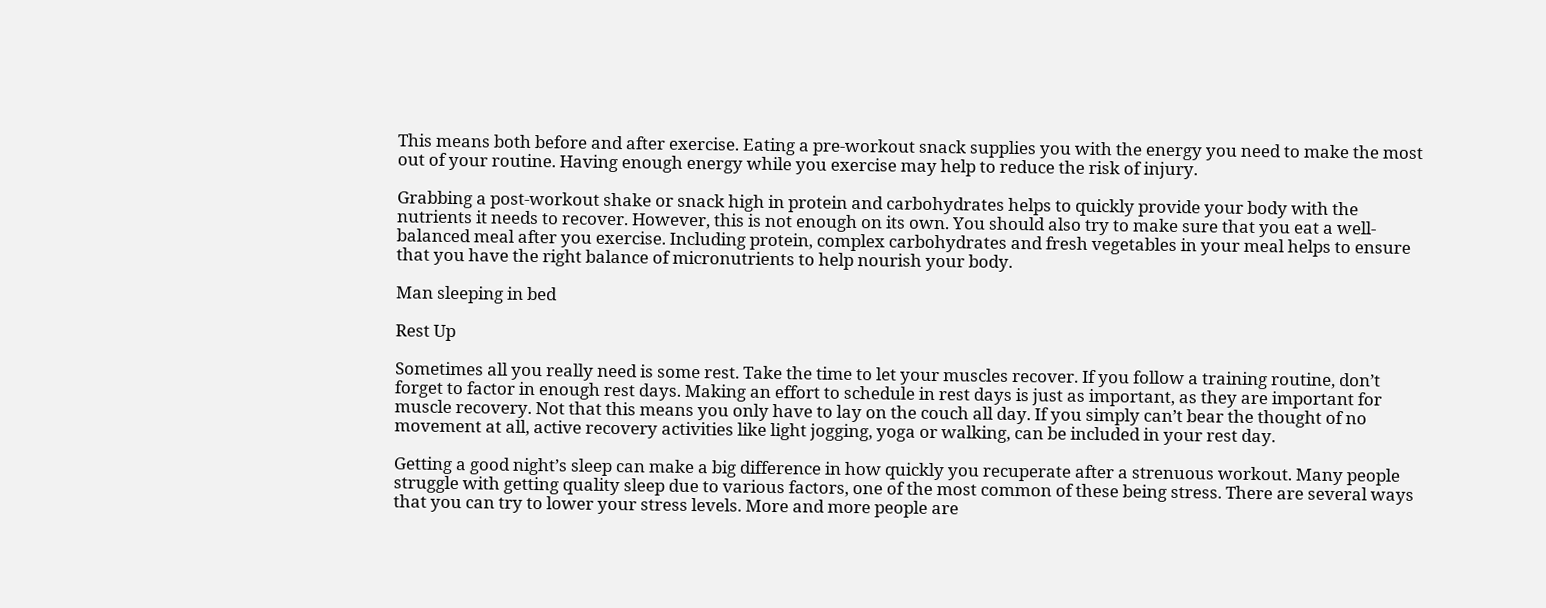This means both before and after exercise. Eating a pre-workout snack supplies you with the energy you need to make the most out of your routine. Having enough energy while you exercise may help to reduce the risk of injury.

Grabbing a post-workout shake or snack high in protein and carbohydrates helps to quickly provide your body with the nutrients it needs to recover. However, this is not enough on its own. You should also try to make sure that you eat a well-balanced meal after you exercise. Including protein, complex carbohydrates and fresh vegetables in your meal helps to ensure that you have the right balance of micronutrients to help nourish your body.

Man sleeping in bed

Rest Up

Sometimes all you really need is some rest. Take the time to let your muscles recover. If you follow a training routine, don’t forget to factor in enough rest days. Making an effort to schedule in rest days is just as important, as they are important for muscle recovery. Not that this means you only have to lay on the couch all day. If you simply can’t bear the thought of no movement at all, active recovery activities like light jogging, yoga or walking, can be included in your rest day.

Getting a good night’s sleep can make a big difference in how quickly you recuperate after a strenuous workout. Many people struggle with getting quality sleep due to various factors, one of the most common of these being stress. There are several ways that you can try to lower your stress levels. More and more people are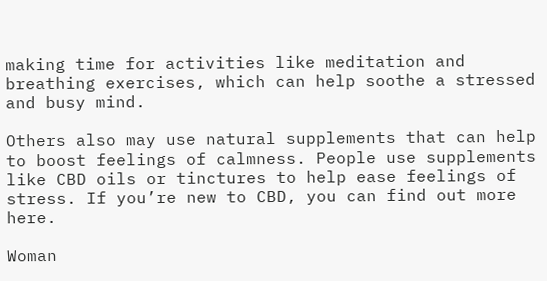making time for activities like meditation and breathing exercises, which can help soothe a stressed and busy mind.

Others also may use natural supplements that can help to boost feelings of calmness. People use supplements like CBD oils or tinctures to help ease feelings of stress. If you’re new to CBD, you can find out more here.

Woman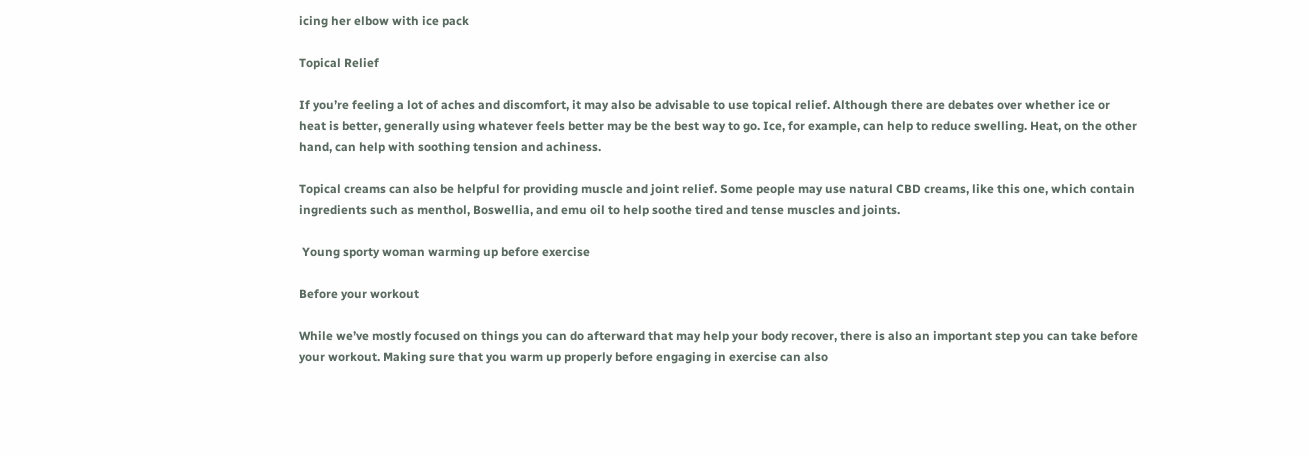icing her elbow with ice pack

Topical Relief

If you’re feeling a lot of aches and discomfort, it may also be advisable to use topical relief. Although there are debates over whether ice or heat is better, generally using whatever feels better may be the best way to go. Ice, for example, can help to reduce swelling. Heat, on the other hand, can help with soothing tension and achiness.

Topical creams can also be helpful for providing muscle and joint relief. Some people may use natural CBD creams, like this one, which contain ingredients such as menthol, Boswellia, and emu oil to help soothe tired and tense muscles and joints.

 Young sporty woman warming up before exercise

Before your workout

While we’ve mostly focused on things you can do afterward that may help your body recover, there is also an important step you can take before your workout. Making sure that you warm up properly before engaging in exercise can also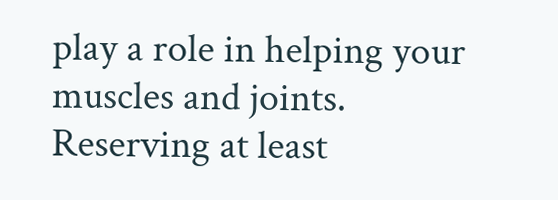play a role in helping your muscles and joints. Reserving at least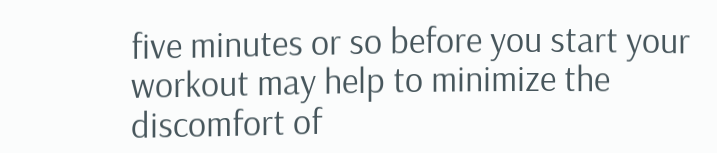five minutes or so before you start your workout may help to minimize the discomfort of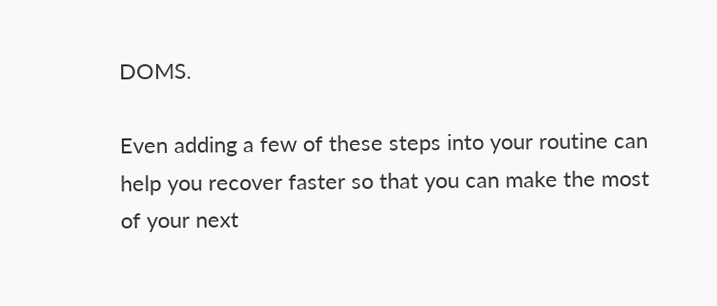DOMS.

Even adding a few of these steps into your routine can help you recover faster so that you can make the most of your next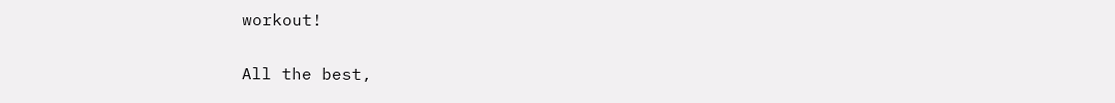workout!

All the best,